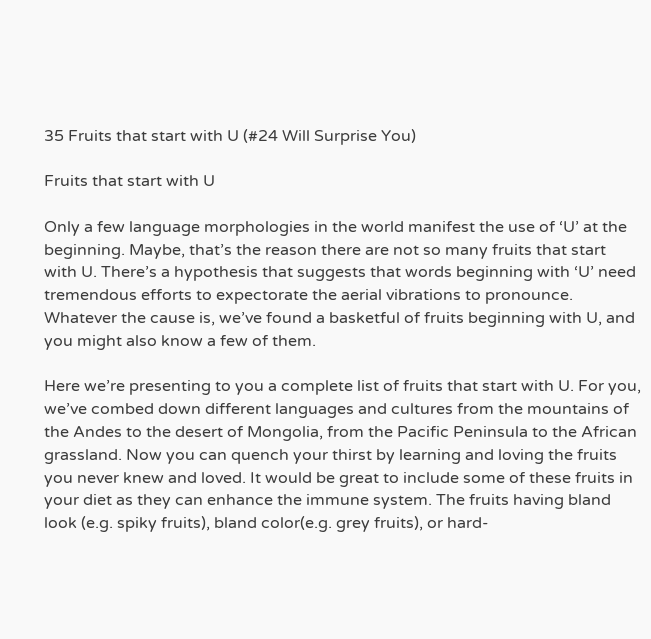35 Fruits that start with U (#24 Will Surprise You)

Fruits that start with U

Only a few language morphologies in the world manifest the use of ‘U’ at the beginning. Maybe, that’s the reason there are not so many fruits that start with U. There’s a hypothesis that suggests that words beginning with ‘U’ need tremendous efforts to expectorate the aerial vibrations to pronounce. Whatever the cause is, we’ve found a basketful of fruits beginning with U, and you might also know a few of them.

Here we’re presenting to you a complete list of fruits that start with U. For you, we’ve combed down different languages and cultures from the mountains of the Andes to the desert of Mongolia, from the Pacific Peninsula to the African grassland. Now you can quench your thirst by learning and loving the fruits you never knew and loved. It would be great to include some of these fruits in your diet as they can enhance the immune system. The fruits having bland look (e.g. spiky fruits), bland color(e.g. grey fruits), or hard-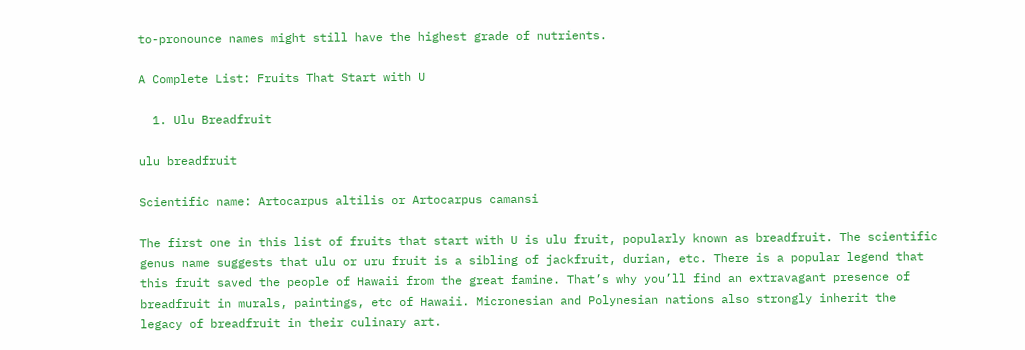to-pronounce names might still have the highest grade of nutrients.

A Complete List: Fruits That Start with U

  1. Ulu Breadfruit

ulu breadfruit

Scientific name: Artocarpus altilis or Artocarpus camansi

The first one in this list of fruits that start with U is ulu fruit, popularly known as breadfruit. The scientific genus name suggests that ulu or uru fruit is a sibling of jackfruit, durian, etc. There is a popular legend that this fruit saved the people of Hawaii from the great famine. That’s why you’ll find an extravagant presence of breadfruit in murals, paintings, etc of Hawaii. Micronesian and Polynesian nations also strongly inherit the legacy of breadfruit in their culinary art.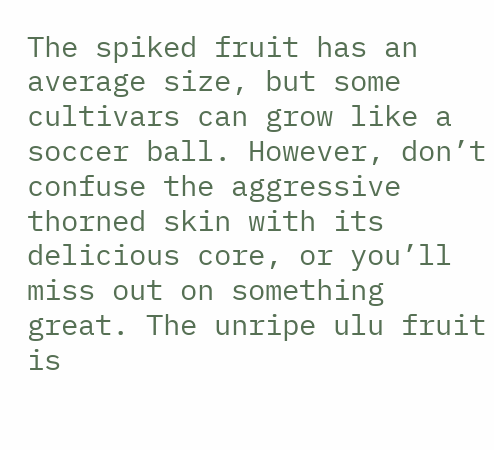The spiked fruit has an average size, but some cultivars can grow like a soccer ball. However, don’t confuse the aggressive thorned skin with its delicious core, or you’ll miss out on something great. The unripe ulu fruit is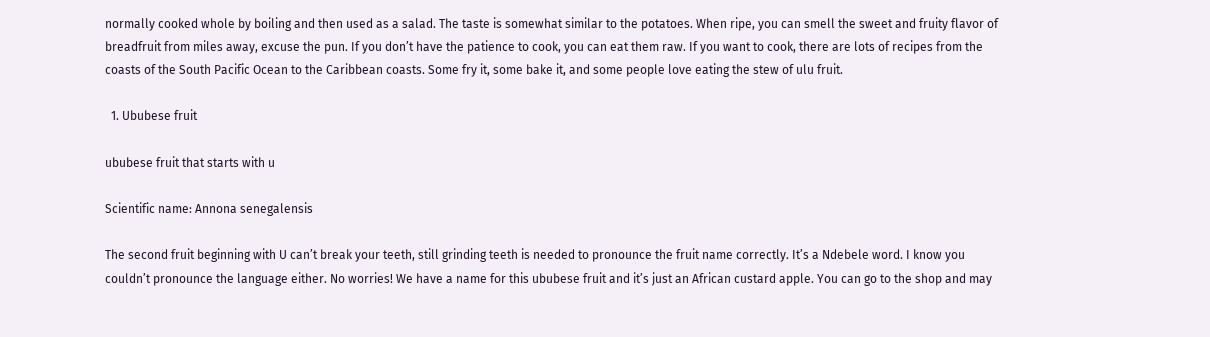normally cooked whole by boiling and then used as a salad. The taste is somewhat similar to the potatoes. When ripe, you can smell the sweet and fruity flavor of breadfruit from miles away, excuse the pun. If you don’t have the patience to cook, you can eat them raw. If you want to cook, there are lots of recipes from the coasts of the South Pacific Ocean to the Caribbean coasts. Some fry it, some bake it, and some people love eating the stew of ulu fruit.

  1. Ububese fruit

ububese fruit that starts with u

Scientific name: Annona senegalensis

The second fruit beginning with U can’t break your teeth, still grinding teeth is needed to pronounce the fruit name correctly. It’s a Ndebele word. I know you couldn’t pronounce the language either. No worries! We have a name for this ububese fruit and it’s just an African custard apple. You can go to the shop and may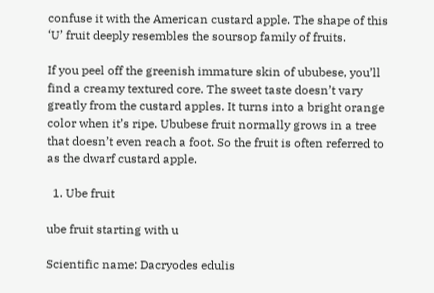confuse it with the American custard apple. The shape of this ‘U’ fruit deeply resembles the soursop family of fruits.

If you peel off the greenish immature skin of ububese, you’ll find a creamy textured core. The sweet taste doesn’t vary greatly from the custard apples. It turns into a bright orange color when it’s ripe. Ububese fruit normally grows in a tree that doesn’t even reach a foot. So the fruit is often referred to as the dwarf custard apple.

  1. Ube fruit

ube fruit starting with u

Scientific name: Dacryodes edulis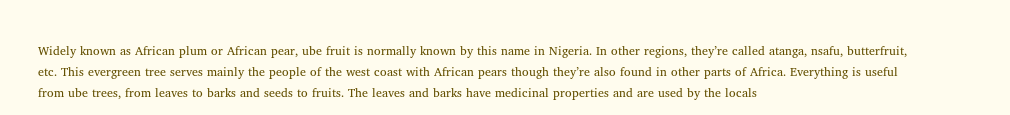Widely known as African plum or African pear, ube fruit is normally known by this name in Nigeria. In other regions, they’re called atanga, nsafu, butterfruit, etc. This evergreen tree serves mainly the people of the west coast with African pears though they’re also found in other parts of Africa. Everything is useful from ube trees, from leaves to barks and seeds to fruits. The leaves and barks have medicinal properties and are used by the locals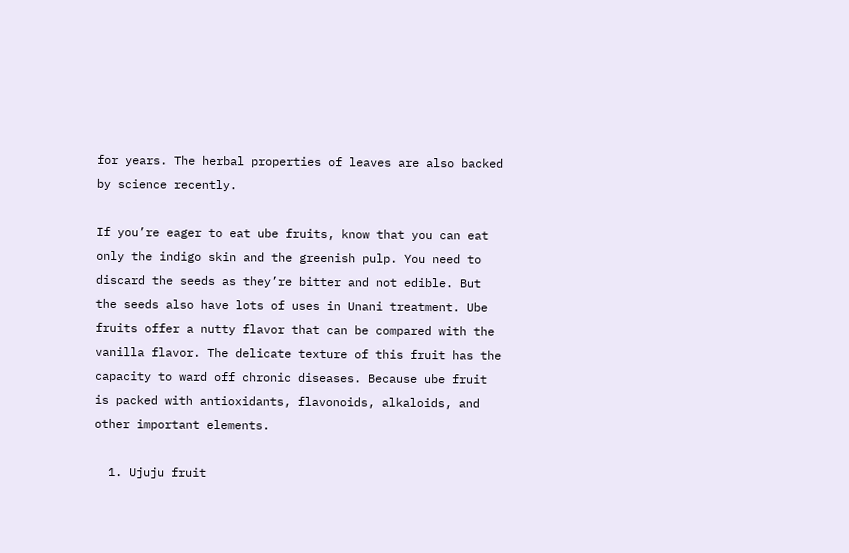for years. The herbal properties of leaves are also backed by science recently.

If you’re eager to eat ube fruits, know that you can eat only the indigo skin and the greenish pulp. You need to discard the seeds as they’re bitter and not edible. But the seeds also have lots of uses in Unani treatment. Ube fruits offer a nutty flavor that can be compared with the vanilla flavor. The delicate texture of this fruit has the capacity to ward off chronic diseases. Because ube fruit is packed with antioxidants, flavonoids, alkaloids, and other important elements.

  1. Ujuju fruit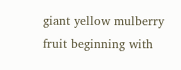giant yellow mulberry fruit beginning with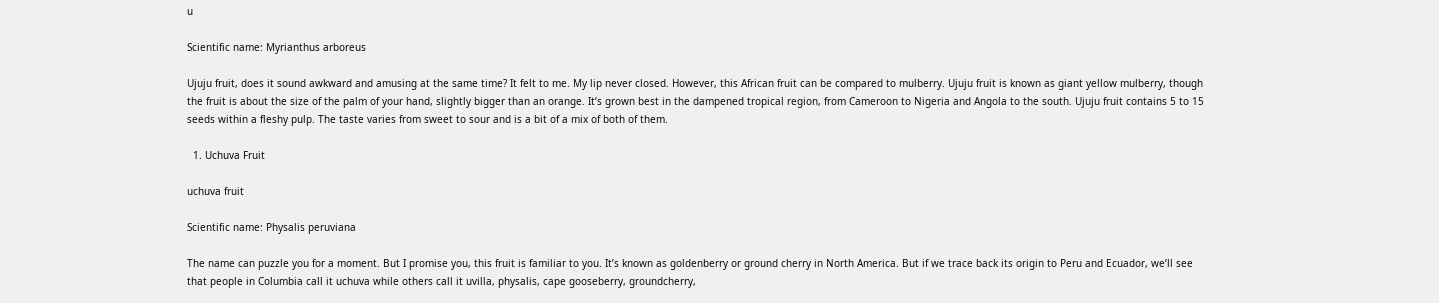u

Scientific name: Myrianthus arboreus

Ujuju fruit, does it sound awkward and amusing at the same time? It felt to me. My lip never closed. However, this African fruit can be compared to mulberry. Ujuju fruit is known as giant yellow mulberry, though the fruit is about the size of the palm of your hand, slightly bigger than an orange. It’s grown best in the dampened tropical region, from Cameroon to Nigeria and Angola to the south. Ujuju fruit contains 5 to 15 seeds within a fleshy pulp. The taste varies from sweet to sour and is a bit of a mix of both of them.

  1. Uchuva Fruit

uchuva fruit

Scientific name: Physalis peruviana

The name can puzzle you for a moment. But I promise you, this fruit is familiar to you. It’s known as goldenberry or ground cherry in North America. But if we trace back its origin to Peru and Ecuador, we’ll see that people in Columbia call it uchuva while others call it uvilla, physalis, cape gooseberry, groundcherry,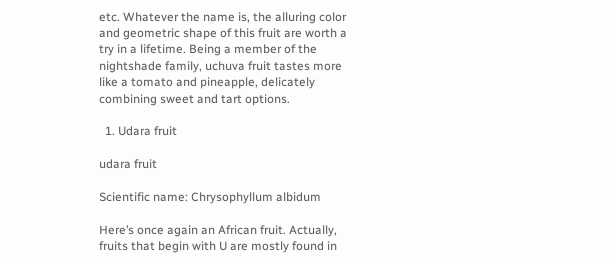etc. Whatever the name is, the alluring color and geometric shape of this fruit are worth a try in a lifetime. Being a member of the nightshade family, uchuva fruit tastes more like a tomato and pineapple, delicately combining sweet and tart options.

  1. Udara fruit

udara fruit

Scientific name: Chrysophyllum albidum

Here’s once again an African fruit. Actually, fruits that begin with U are mostly found in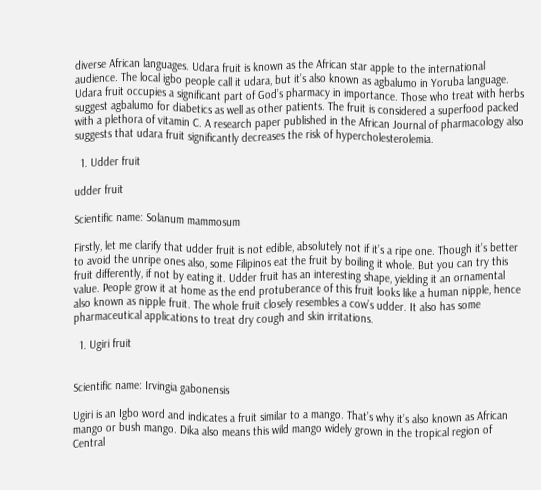diverse African languages. Udara fruit is known as the African star apple to the international audience. The local igbo people call it udara, but it’s also known as agbalumo in Yoruba language. Udara fruit occupies a significant part of God’s pharmacy in importance. Those who treat with herbs suggest agbalumo for diabetics as well as other patients. The fruit is considered a superfood packed with a plethora of vitamin C. A research paper published in the African Journal of pharmacology also suggests that udara fruit significantly decreases the risk of hypercholesterolemia.

  1. Udder fruit

udder fruit

Scientific name: Solanum mammosum

Firstly, let me clarify that udder fruit is not edible, absolutely not if it’s a ripe one. Though it’s better to avoid the unripe ones also, some Filipinos eat the fruit by boiling it whole. But you can try this fruit differently, if not by eating it. Udder fruit has an interesting shape, yielding it an ornamental value. People grow it at home as the end protuberance of this fruit looks like a human nipple, hence also known as nipple fruit. The whole fruit closely resembles a cow’s udder. It also has some pharmaceutical applications to treat dry cough and skin irritations.

  1. Ugiri fruit


Scientific name: Irvingia gabonensis

Ugiri is an Igbo word and indicates a fruit similar to a mango. That’s why it’s also known as African mango or bush mango. Dika also means this wild mango widely grown in the tropical region of Central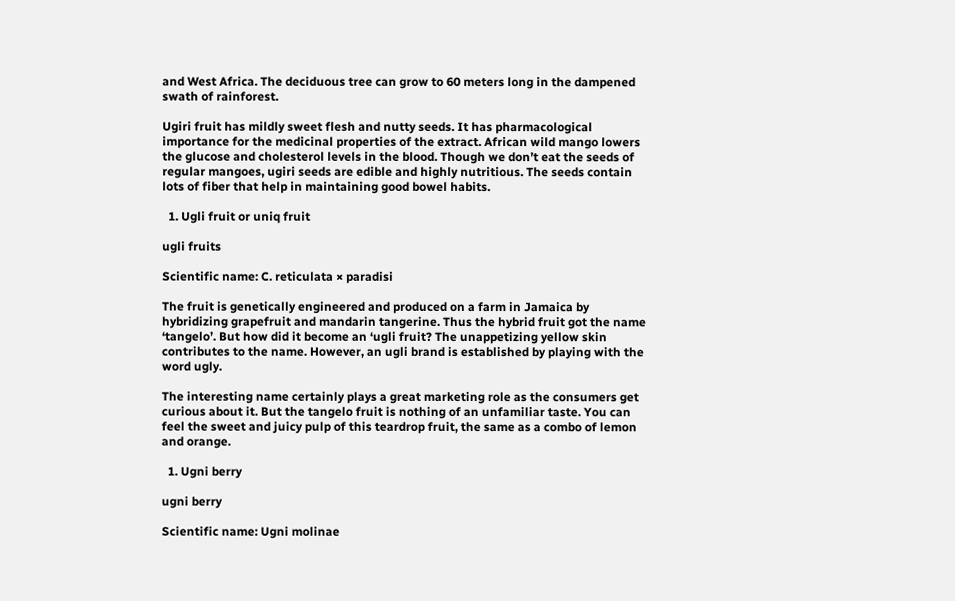and West Africa. The deciduous tree can grow to 60 meters long in the dampened swath of rainforest.

Ugiri fruit has mildly sweet flesh and nutty seeds. It has pharmacological importance for the medicinal properties of the extract. African wild mango lowers the glucose and cholesterol levels in the blood. Though we don’t eat the seeds of regular mangoes, ugiri seeds are edible and highly nutritious. The seeds contain lots of fiber that help in maintaining good bowel habits.

  1. Ugli fruit or uniq fruit

ugli fruits

Scientific name: C. reticulata × paradisi

The fruit is genetically engineered and produced on a farm in Jamaica by hybridizing grapefruit and mandarin tangerine. Thus the hybrid fruit got the name ‘tangelo’. But how did it become an ‘ugli fruit? The unappetizing yellow skin contributes to the name. However, an ugli brand is established by playing with the word ugly.

The interesting name certainly plays a great marketing role as the consumers get curious about it. But the tangelo fruit is nothing of an unfamiliar taste. You can feel the sweet and juicy pulp of this teardrop fruit, the same as a combo of lemon and orange.

  1. Ugni berry

ugni berry

Scientific name: Ugni molinae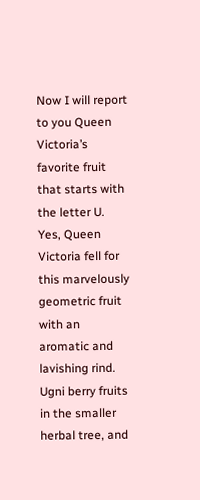Now I will report to you Queen Victoria’s favorite fruit that starts with the letter U. Yes, Queen Victoria fell for this marvelously geometric fruit with an aromatic and lavishing rind. Ugni berry fruits in the smaller herbal tree, and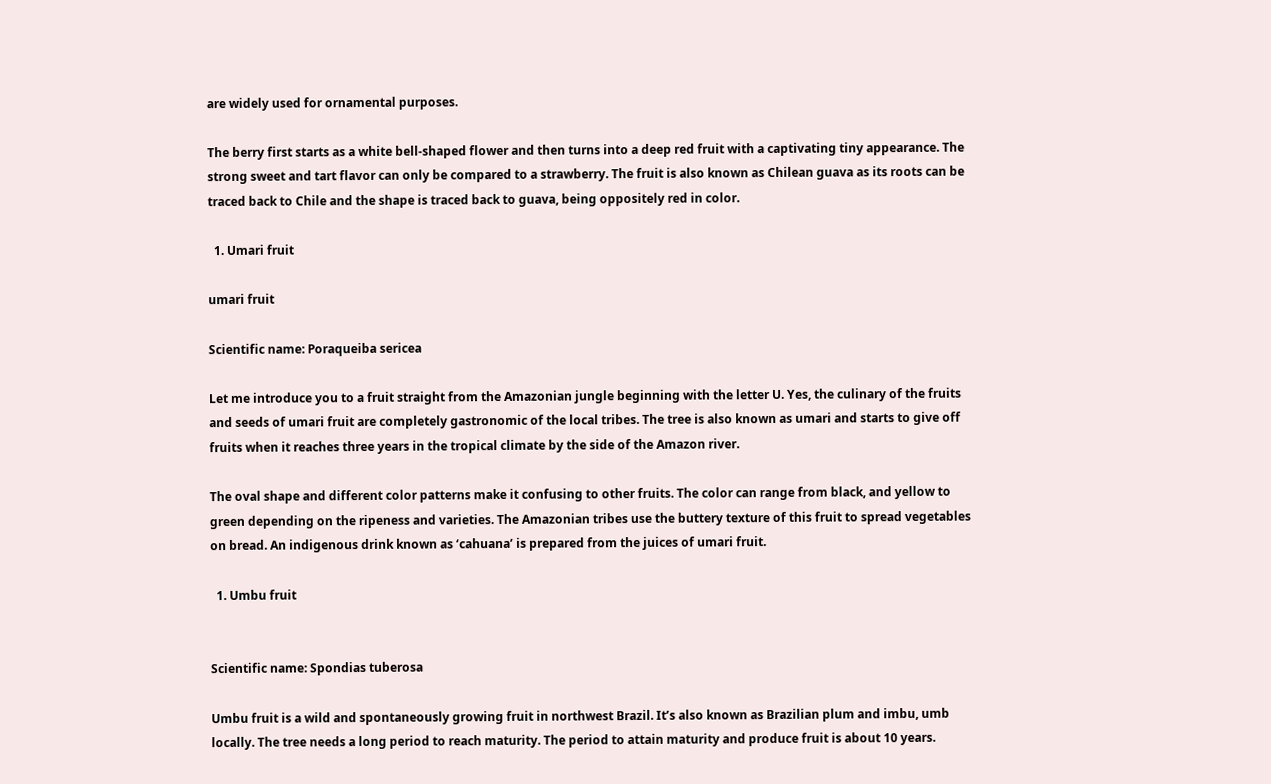are widely used for ornamental purposes.

The berry first starts as a white bell-shaped flower and then turns into a deep red fruit with a captivating tiny appearance. The strong sweet and tart flavor can only be compared to a strawberry. The fruit is also known as Chilean guava as its roots can be traced back to Chile and the shape is traced back to guava, being oppositely red in color.

  1. Umari fruit

umari fruit

Scientific name: Poraqueiba sericea

Let me introduce you to a fruit straight from the Amazonian jungle beginning with the letter U. Yes, the culinary of the fruits and seeds of umari fruit are completely gastronomic of the local tribes. The tree is also known as umari and starts to give off fruits when it reaches three years in the tropical climate by the side of the Amazon river.

The oval shape and different color patterns make it confusing to other fruits. The color can range from black, and yellow to green depending on the ripeness and varieties. The Amazonian tribes use the buttery texture of this fruit to spread vegetables on bread. An indigenous drink known as ‘cahuana’ is prepared from the juices of umari fruit.

  1. Umbu fruit


Scientific name: Spondias tuberosa

Umbu fruit is a wild and spontaneously growing fruit in northwest Brazil. It’s also known as Brazilian plum and imbu, umb locally. The tree needs a long period to reach maturity. The period to attain maturity and produce fruit is about 10 years.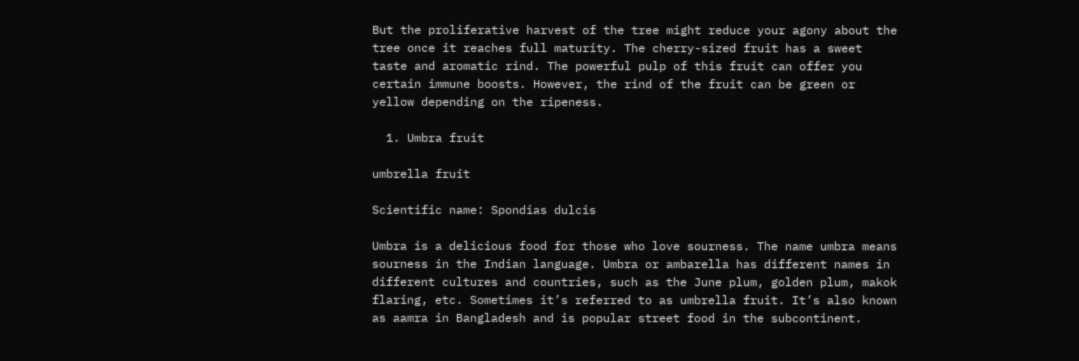But the proliferative harvest of the tree might reduce your agony about the tree once it reaches full maturity. The cherry-sized fruit has a sweet taste and aromatic rind. The powerful pulp of this fruit can offer you certain immune boosts. However, the rind of the fruit can be green or yellow depending on the ripeness.

  1. Umbra fruit

umbrella fruit

Scientific name: Spondias dulcis

Umbra is a delicious food for those who love sourness. The name umbra means sourness in the Indian language. Umbra or ambarella has different names in different cultures and countries, such as the June plum, golden plum, makok flaring, etc. Sometimes it’s referred to as umbrella fruit. It’s also known as aamra in Bangladesh and is popular street food in the subcontinent.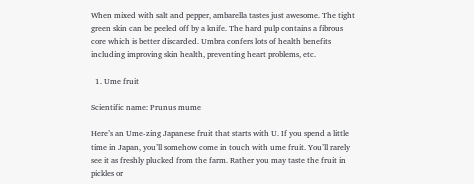When mixed with salt and pepper, ambarella tastes just awesome. The tight green skin can be peeled off by a knife. The hard pulp contains a fibrous core which is better discarded. Umbra confers lots of health benefits including improving skin health, preventing heart problems, etc.

  1. Ume fruit

Scientific name: Prunus mume

Here’s an Ume-zing Japanese fruit that starts with U. If you spend a little time in Japan, you’ll somehow come in touch with ume fruit. You’ll rarely see it as freshly plucked from the farm. Rather you may taste the fruit in pickles or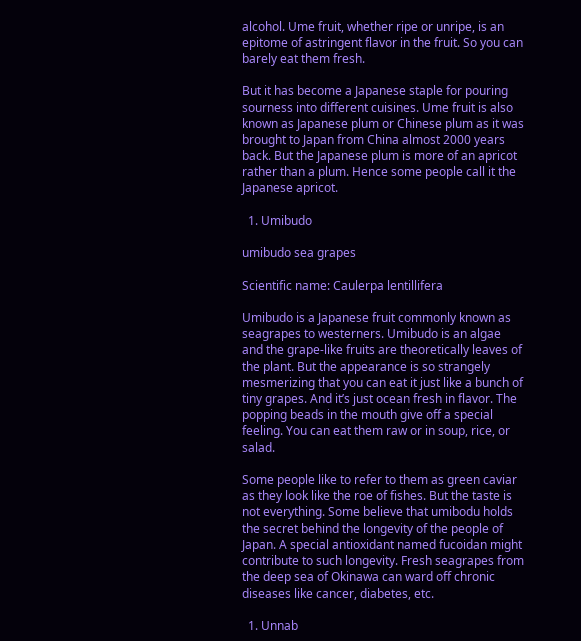alcohol. Ume fruit, whether ripe or unripe, is an epitome of astringent flavor in the fruit. So you can barely eat them fresh.

But it has become a Japanese staple for pouring sourness into different cuisines. Ume fruit is also known as Japanese plum or Chinese plum as it was brought to Japan from China almost 2000 years back. But the Japanese plum is more of an apricot rather than a plum. Hence some people call it the Japanese apricot.

  1. Umibudo

umibudo sea grapes

Scientific name: Caulerpa lentillifera

Umibudo is a Japanese fruit commonly known as seagrapes to westerners. Umibudo is an algae and the grape-like fruits are theoretically leaves of the plant. But the appearance is so strangely mesmerizing that you can eat it just like a bunch of tiny grapes. And it’s just ocean fresh in flavor. The popping beads in the mouth give off a special feeling. You can eat them raw or in soup, rice, or salad.

Some people like to refer to them as green caviar as they look like the roe of fishes. But the taste is not everything. Some believe that umibodu holds the secret behind the longevity of the people of Japan. A special antioxidant named fucoidan might contribute to such longevity. Fresh seagrapes from the deep sea of Okinawa can ward off chronic diseases like cancer, diabetes, etc.

  1. Unnab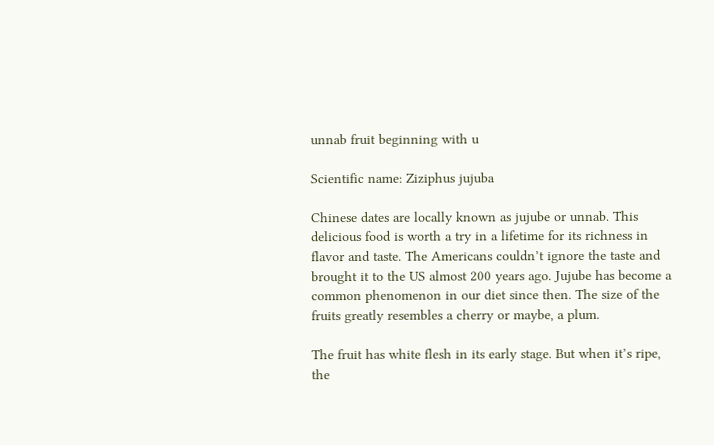unnab fruit beginning with u

Scientific name: Ziziphus jujuba

Chinese dates are locally known as jujube or unnab. This delicious food is worth a try in a lifetime for its richness in flavor and taste. The Americans couldn’t ignore the taste and brought it to the US almost 200 years ago. Jujube has become a common phenomenon in our diet since then. The size of the fruits greatly resembles a cherry or maybe, a plum.

The fruit has white flesh in its early stage. But when it’s ripe, the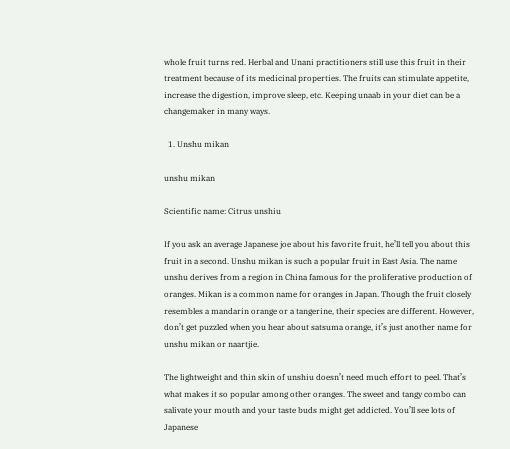whole fruit turns red. Herbal and Unani practitioners still use this fruit in their treatment because of its medicinal properties. The fruits can stimulate appetite, increase the digestion, improve sleep, etc. Keeping unaab in your diet can be a changemaker in many ways.

  1. Unshu mikan

unshu mikan

Scientific name: Citrus unshiu

If you ask an average Japanese joe about his favorite fruit, he’ll tell you about this fruit in a second. Unshu mikan is such a popular fruit in East Asia. The name unshu derives from a region in China famous for the proliferative production of oranges. Mikan is a common name for oranges in Japan. Though the fruit closely resembles a mandarin orange or a tangerine, their species are different. However, don’t get puzzled when you hear about satsuma orange, it’s just another name for unshu mikan or naartjie.

The lightweight and thin skin of unshiu doesn’t need much effort to peel. That’s what makes it so popular among other oranges. The sweet and tangy combo can salivate your mouth and your taste buds might get addicted. You’ll see lots of Japanese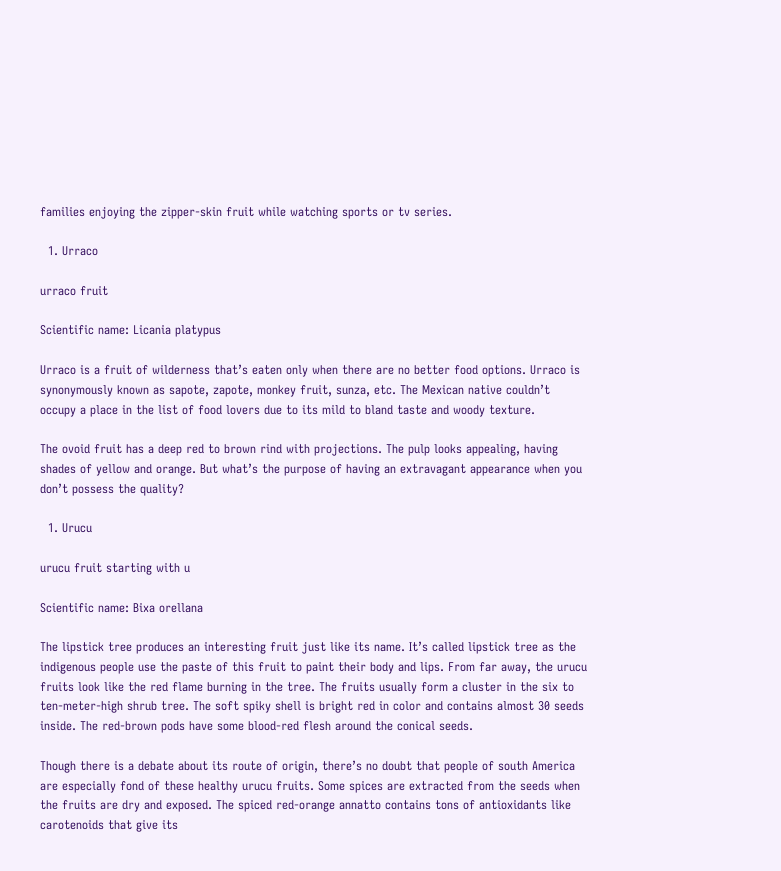families enjoying the zipper-skin fruit while watching sports or tv series.

  1. Urraco

urraco fruit

Scientific name: Licania platypus

Urraco is a fruit of wilderness that’s eaten only when there are no better food options. Urraco is synonymously known as sapote, zapote, monkey fruit, sunza, etc. The Mexican native couldn’t occupy a place in the list of food lovers due to its mild to bland taste and woody texture.

The ovoid fruit has a deep red to brown rind with projections. The pulp looks appealing, having shades of yellow and orange. But what’s the purpose of having an extravagant appearance when you don’t possess the quality?

  1. Urucu

urucu fruit starting with u

Scientific name: Bixa orellana

The lipstick tree produces an interesting fruit just like its name. It’s called lipstick tree as the indigenous people use the paste of this fruit to paint their body and lips. From far away, the urucu fruits look like the red flame burning in the tree. The fruits usually form a cluster in the six to ten-meter-high shrub tree. The soft spiky shell is bright red in color and contains almost 30 seeds inside. The red-brown pods have some blood-red flesh around the conical seeds.

Though there is a debate about its route of origin, there’s no doubt that people of south America are especially fond of these healthy urucu fruits. Some spices are extracted from the seeds when the fruits are dry and exposed. The spiced red-orange annatto contains tons of antioxidants like carotenoids that give its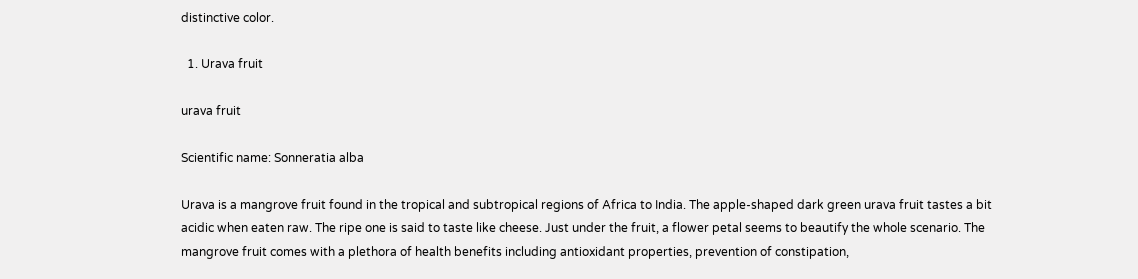distinctive color.

  1. Urava fruit

urava fruit

Scientific name: Sonneratia alba

Urava is a mangrove fruit found in the tropical and subtropical regions of Africa to India. The apple-shaped dark green urava fruit tastes a bit acidic when eaten raw. The ripe one is said to taste like cheese. Just under the fruit, a flower petal seems to beautify the whole scenario. The mangrove fruit comes with a plethora of health benefits including antioxidant properties, prevention of constipation,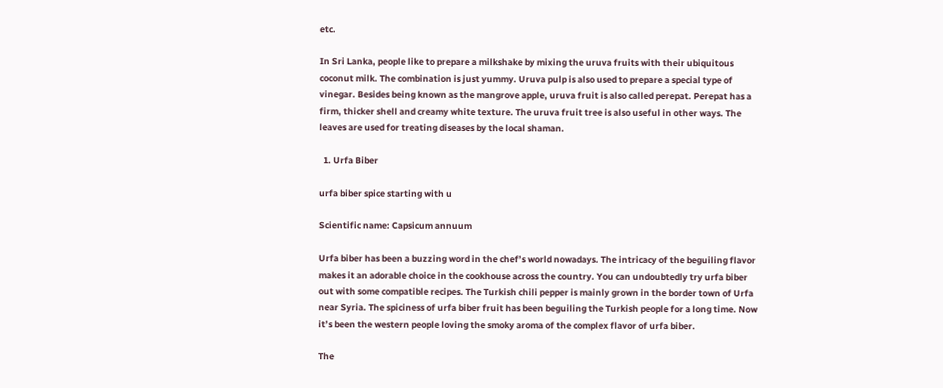etc.

In Sri Lanka, people like to prepare a milkshake by mixing the uruva fruits with their ubiquitous coconut milk. The combination is just yummy. Uruva pulp is also used to prepare a special type of vinegar. Besides being known as the mangrove apple, uruva fruit is also called perepat. Perepat has a firm, thicker shell and creamy white texture. The uruva fruit tree is also useful in other ways. The leaves are used for treating diseases by the local shaman.

  1. Urfa Biber

urfa biber spice starting with u

Scientific name: Capsicum annuum

Urfa biber has been a buzzing word in the chef’s world nowadays. The intricacy of the beguiling flavor makes it an adorable choice in the cookhouse across the country. You can undoubtedly try urfa biber out with some compatible recipes. The Turkish chili pepper is mainly grown in the border town of Urfa near Syria. The spiciness of urfa biber fruit has been beguiling the Turkish people for a long time. Now it’s been the western people loving the smoky aroma of the complex flavor of urfa biber.

The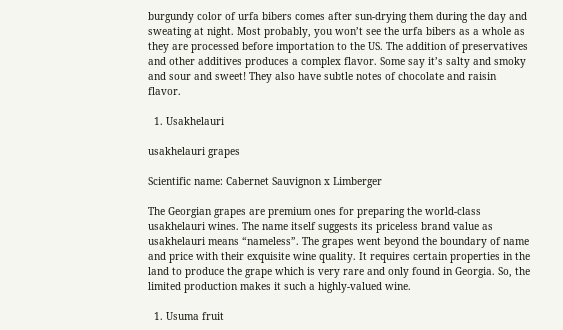burgundy color of urfa bibers comes after sun-drying them during the day and sweating at night. Most probably, you won’t see the urfa bibers as a whole as they are processed before importation to the US. The addition of preservatives and other additives produces a complex flavor. Some say it’s salty and smoky and sour and sweet! They also have subtle notes of chocolate and raisin flavor.

  1. Usakhelauri

usakhelauri grapes

Scientific name: Cabernet Sauvignon x Limberger

The Georgian grapes are premium ones for preparing the world-class usakhelauri wines. The name itself suggests its priceless brand value as usakhelauri means “nameless”. The grapes went beyond the boundary of name and price with their exquisite wine quality. It requires certain properties in the land to produce the grape which is very rare and only found in Georgia. So, the limited production makes it such a highly-valued wine.

  1. Usuma fruit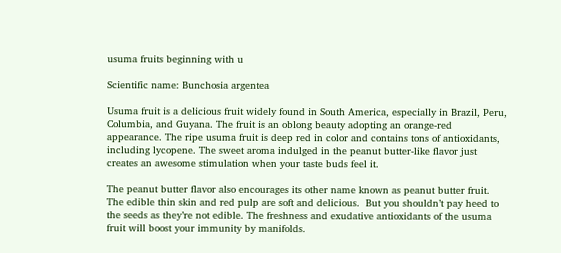usuma fruits beginning with u

Scientific name: Bunchosia argentea

Usuma fruit is a delicious fruit widely found in South America, especially in Brazil, Peru, Columbia, and Guyana. The fruit is an oblong beauty adopting an orange-red appearance. The ripe usuma fruit is deep red in color and contains tons of antioxidants, including lycopene. The sweet aroma indulged in the peanut butter-like flavor just creates an awesome stimulation when your taste buds feel it.

The peanut butter flavor also encourages its other name known as peanut butter fruit. The edible thin skin and red pulp are soft and delicious.  But you shouldn’t pay heed to the seeds as they’re not edible. The freshness and exudative antioxidants of the usuma fruit will boost your immunity by manifolds.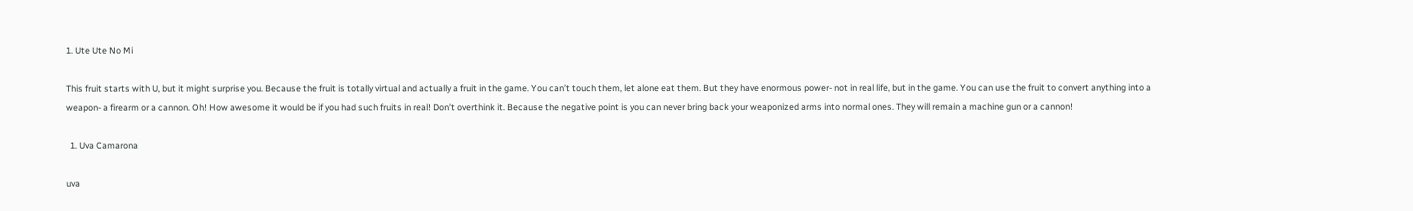1. Ute Ute No Mi

This fruit starts with U, but it might surprise you. Because the fruit is totally virtual and actually a fruit in the game. You can’t touch them, let alone eat them. But they have enormous power- not in real life, but in the game. You can use the fruit to convert anything into a weapon- a firearm or a cannon. Oh! How awesome it would be if you had such fruits in real! Don’t overthink it. Because the negative point is you can never bring back your weaponized arms into normal ones. They will remain a machine gun or a cannon!

  1. Uva Camarona

uva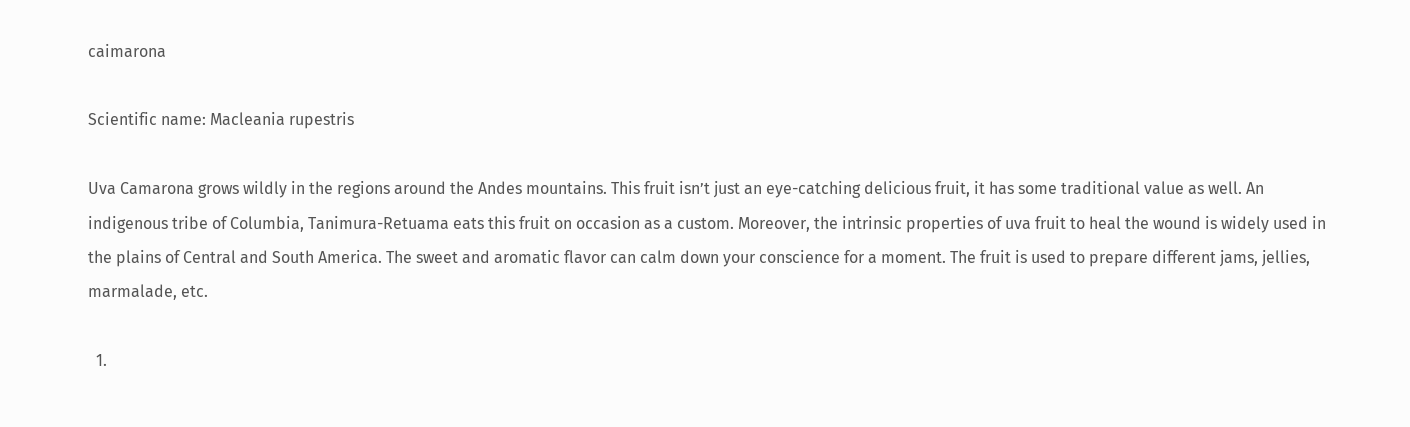caimarona

Scientific name: Macleania rupestris

Uva Camarona grows wildly in the regions around the Andes mountains. This fruit isn’t just an eye-catching delicious fruit, it has some traditional value as well. An indigenous tribe of Columbia, Tanimura-Retuama eats this fruit on occasion as a custom. Moreover, the intrinsic properties of uva fruit to heal the wound is widely used in the plains of Central and South America. The sweet and aromatic flavor can calm down your conscience for a moment. The fruit is used to prepare different jams, jellies, marmalade, etc.

  1.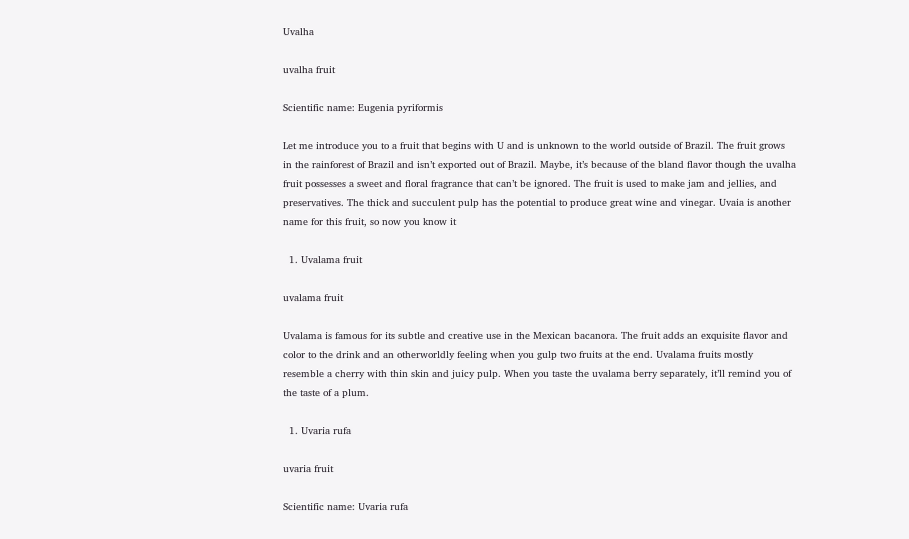Uvalha

uvalha fruit

Scientific name: Eugenia pyriformis

Let me introduce you to a fruit that begins with U and is unknown to the world outside of Brazil. The fruit grows in the rainforest of Brazil and isn’t exported out of Brazil. Maybe, it’s because of the bland flavor though the uvalha fruit possesses a sweet and floral fragrance that can’t be ignored. The fruit is used to make jam and jellies, and preservatives. The thick and succulent pulp has the potential to produce great wine and vinegar. Uvaia is another name for this fruit, so now you know it

  1. Uvalama fruit

uvalama fruit

Uvalama is famous for its subtle and creative use in the Mexican bacanora. The fruit adds an exquisite flavor and color to the drink and an otherworldly feeling when you gulp two fruits at the end. Uvalama fruits mostly resemble a cherry with thin skin and juicy pulp. When you taste the uvalama berry separately, it’ll remind you of the taste of a plum.

  1. Uvaria rufa

uvaria fruit

Scientific name: Uvaria rufa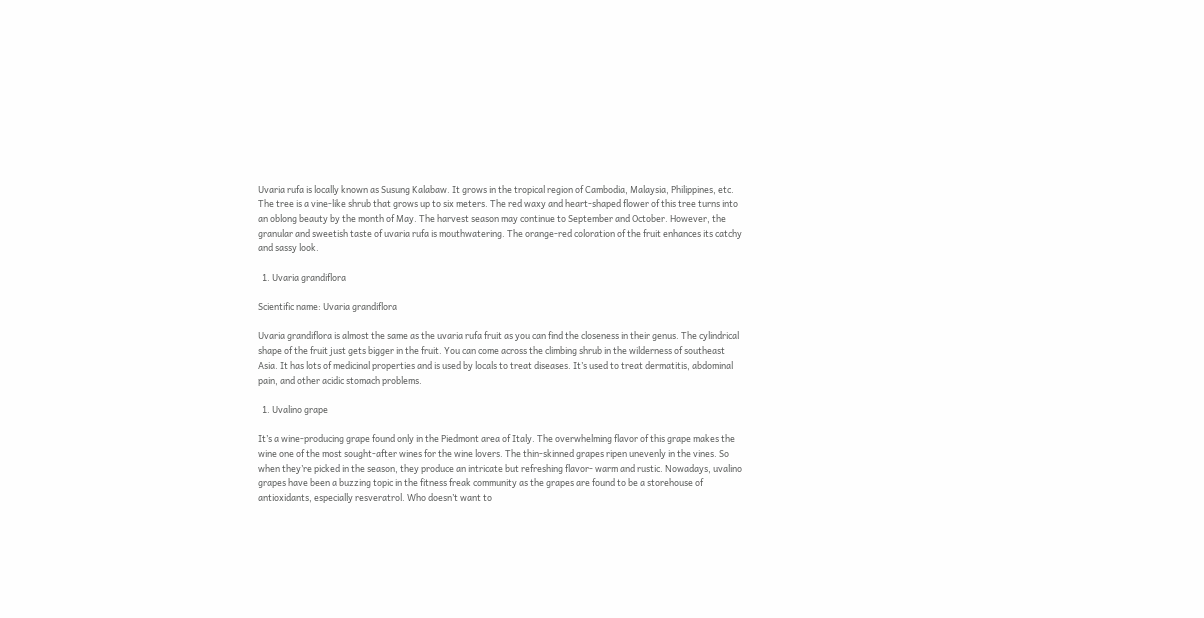Uvaria rufa is locally known as Susung Kalabaw. It grows in the tropical region of Cambodia, Malaysia, Philippines, etc. The tree is a vine-like shrub that grows up to six meters. The red waxy and heart-shaped flower of this tree turns into an oblong beauty by the month of May. The harvest season may continue to September and October. However, the granular and sweetish taste of uvaria rufa is mouthwatering. The orange-red coloration of the fruit enhances its catchy and sassy look.

  1. Uvaria grandiflora

Scientific name: Uvaria grandiflora

Uvaria grandiflora is almost the same as the uvaria rufa fruit as you can find the closeness in their genus. The cylindrical shape of the fruit just gets bigger in the fruit. You can come across the climbing shrub in the wilderness of southeast Asia. It has lots of medicinal properties and is used by locals to treat diseases. It’s used to treat dermatitis, abdominal pain, and other acidic stomach problems.

  1. Uvalino grape

It’s a wine-producing grape found only in the Piedmont area of Italy. The overwhelming flavor of this grape makes the wine one of the most sought-after wines for the wine lovers. The thin-skinned grapes ripen unevenly in the vines. So when they’re picked in the season, they produce an intricate but refreshing flavor- warm and rustic. Nowadays, uvalino grapes have been a buzzing topic in the fitness freak community as the grapes are found to be a storehouse of antioxidants, especially resveratrol. Who doesn’t want to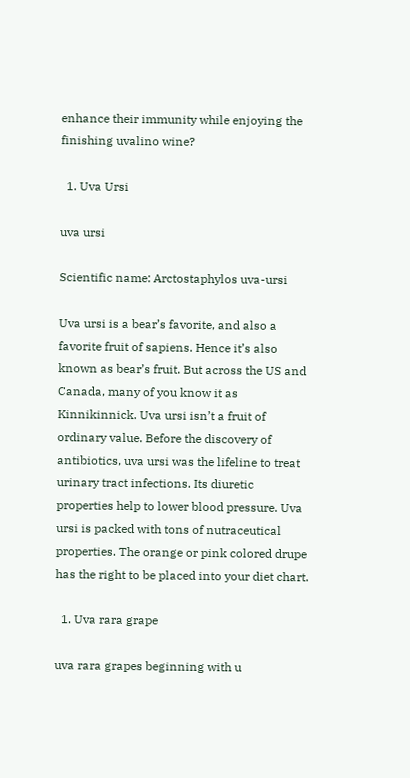enhance their immunity while enjoying the finishing uvalino wine?

  1. Uva Ursi

uva ursi

Scientific name: Arctostaphylos uva-ursi

Uva ursi is a bear’s favorite, and also a favorite fruit of sapiens. Hence it’s also known as bear’s fruit. But across the US and Canada, many of you know it as Kinnikinnick. Uva ursi isn’t a fruit of ordinary value. Before the discovery of antibiotics, uva ursi was the lifeline to treat urinary tract infections. Its diuretic properties help to lower blood pressure. Uva ursi is packed with tons of nutraceutical properties. The orange or pink colored drupe has the right to be placed into your diet chart.

  1. Uva rara grape

uva rara grapes beginning with u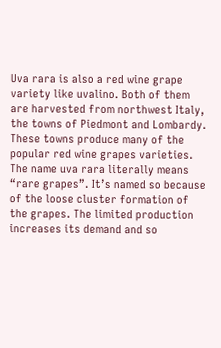Uva rara is also a red wine grape variety like uvalino. Both of them are harvested from northwest Italy, the towns of Piedmont and Lombardy. These towns produce many of the popular red wine grapes varieties. The name uva rara literally means “rare grapes”. It’s named so because of the loose cluster formation of the grapes. The limited production increases its demand and so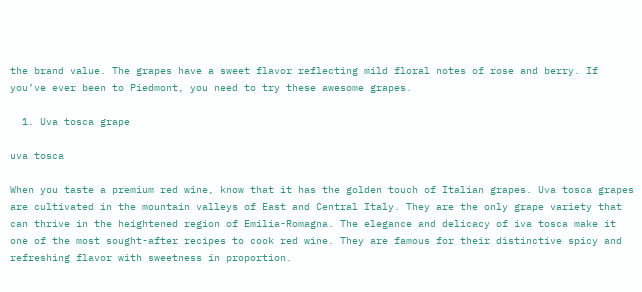the brand value. The grapes have a sweet flavor reflecting mild floral notes of rose and berry. If you’ve ever been to Piedmont, you need to try these awesome grapes.

  1. Uva tosca grape

uva tosca

When you taste a premium red wine, know that it has the golden touch of Italian grapes. Uva tosca grapes are cultivated in the mountain valleys of East and Central Italy. They are the only grape variety that can thrive in the heightened region of Emilia-Romagna. The elegance and delicacy of iva tosca make it one of the most sought-after recipes to cook red wine. They are famous for their distinctive spicy and refreshing flavor with sweetness in proportion.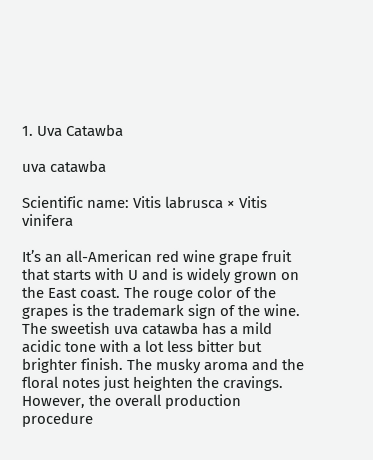1. Uva Catawba

uva catawba

Scientific name: Vitis labrusca × Vitis vinifera

It’s an all-American red wine grape fruit that starts with U and is widely grown on the East coast. The rouge color of the grapes is the trademark sign of the wine. The sweetish uva catawba has a mild acidic tone with a lot less bitter but brighter finish. The musky aroma and the floral notes just heighten the cravings. However, the overall production procedure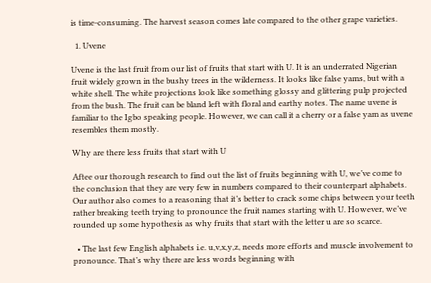is time-consuming. The harvest season comes late compared to the other grape varieties.

  1. Uvene

Uvene is the last fruit from our list of fruits that start with U. It is an underrated Nigerian fruit widely grown in the bushy trees in the wilderness. It looks like false yams, but with a white shell. The white projections look like something glossy and glittering pulp projected from the bush. The fruit can be bland left with floral and earthy notes. The name uvene is familiar to the Igbo speaking people. However, we can call it a cherry or a false yam as uvene resembles them mostly.

Why are there less fruits that start with U

Aftee our thorough research to find out the list of fruits beginning with U, we’ve come to the conclusion that they are very few in numbers compared to their counterpart alphabets. Our author also comes to a reasoning that it’s better to crack some chips between your teeth rather breaking teeth trying to pronounce the fruit names starting with U. However, we’ve rounded up some hypothesis as why fruits that start with the letter u are so scarce.

  • The last few English alphabets i.e. u,v,x,y,z, needs more efforts and muscle involvement to pronounce. That’s why there are less words beginning with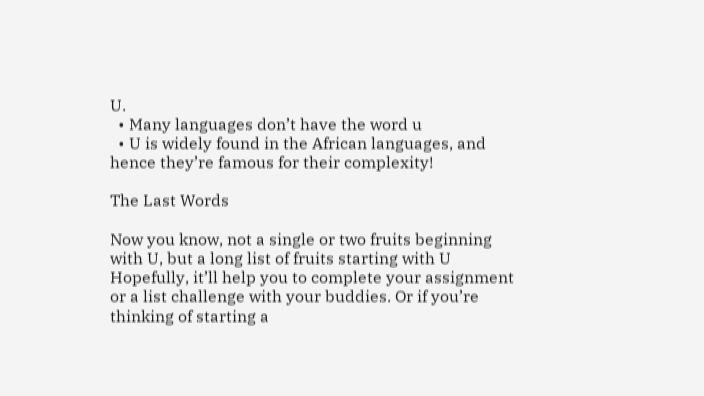U.
  • Many languages don’t have the word u
  • U is widely found in the African languages, and hence they’re famous for their complexity!

The Last Words

Now you know, not a single or two fruits beginning with U, but a long list of fruits starting with U Hopefully, it’ll help you to complete your assignment or a list challenge with your buddies. Or if you’re thinking of starting a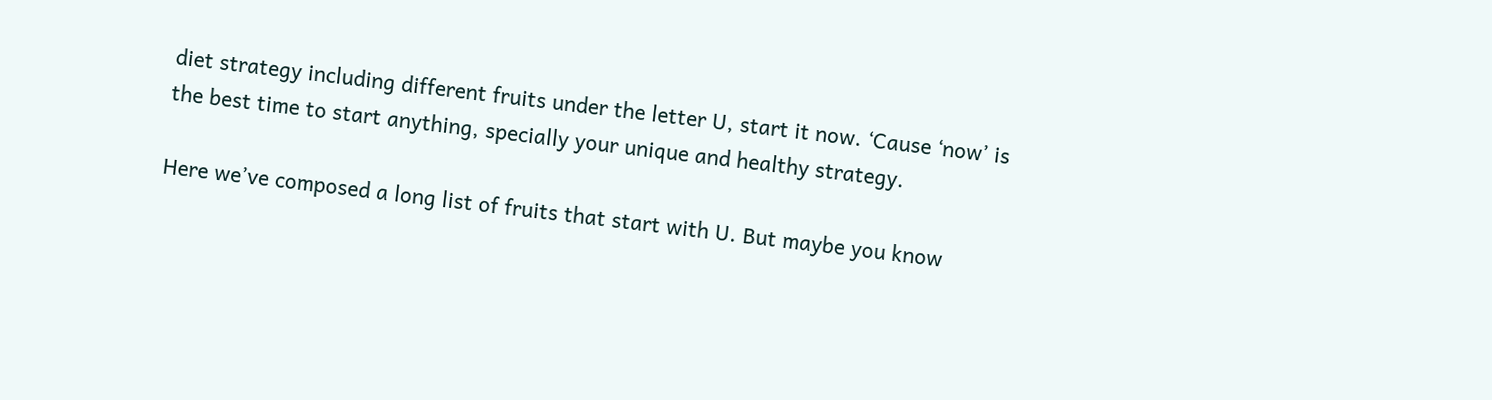diet strategy including different fruits under the letter U, start it now. ‘Cause ‘now’ is the best time to start anything, specially your unique and healthy strategy.

Here we’ve composed a long list of fruits that start with U. But maybe you know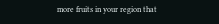more fruits in your region that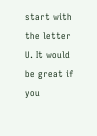start with the letter U. It would be great if you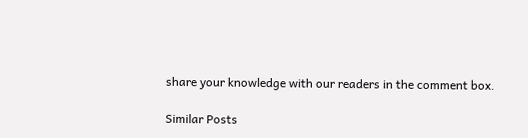share your knowledge with our readers in the comment box.

Similar Posts